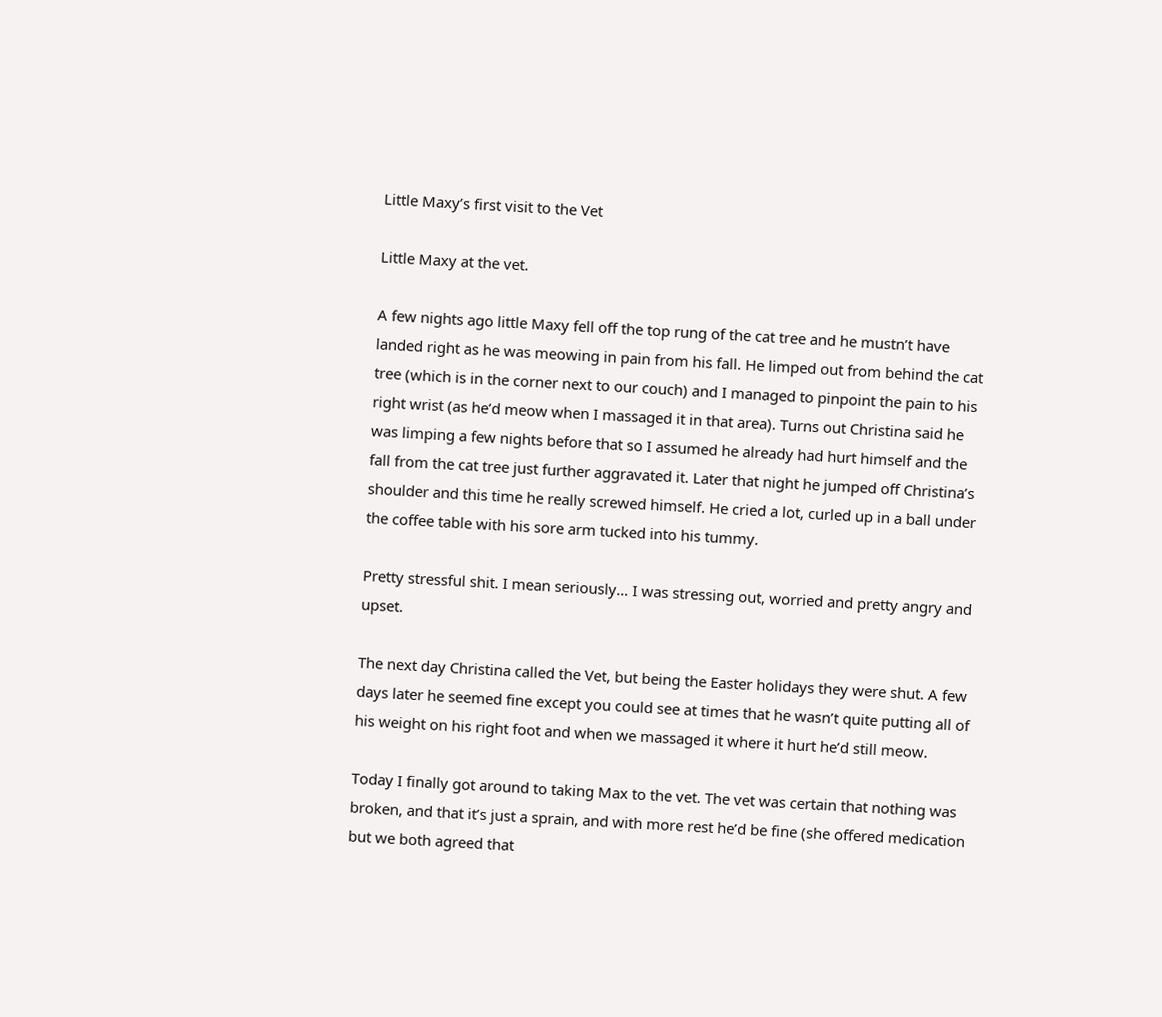Little Maxy’s first visit to the Vet

Little Maxy at the vet.

A few nights ago little Maxy fell off the top rung of the cat tree and he mustn’t have landed right as he was meowing in pain from his fall. He limped out from behind the cat tree (which is in the corner next to our couch) and I managed to pinpoint the pain to his right wrist (as he’d meow when I massaged it in that area). Turns out Christina said he was limping a few nights before that so I assumed he already had hurt himself and the fall from the cat tree just further aggravated it. Later that night he jumped off Christina’s shoulder and this time he really screwed himself. He cried a lot, curled up in a ball under the coffee table with his sore arm tucked into his tummy.

Pretty stressful shit. I mean seriously… I was stressing out, worried and pretty angry and upset.

The next day Christina called the Vet, but being the Easter holidays they were shut. A few days later he seemed fine except you could see at times that he wasn’t quite putting all of his weight on his right foot and when we massaged it where it hurt he’d still meow.

Today I finally got around to taking Max to the vet. The vet was certain that nothing was broken, and that it’s just a sprain, and with more rest he’d be fine (she offered medication but we both agreed that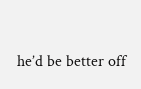he’d be better off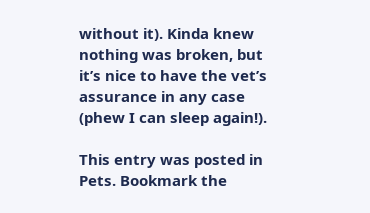without it). Kinda knew nothing was broken, but it’s nice to have the vet’s assurance in any case (phew I can sleep again!).

This entry was posted in Pets. Bookmark the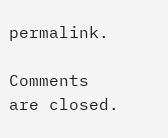permalink.

Comments are closed.